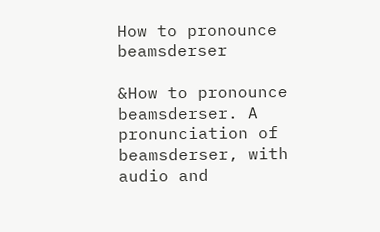How to pronounce beamsderser

&How to pronounce beamsderser. A pronunciation of beamsderser, with audio and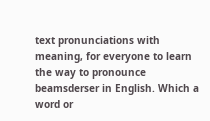text pronunciations with meaning, for everyone to learn the way to pronounce beamsderser in English. Which a word or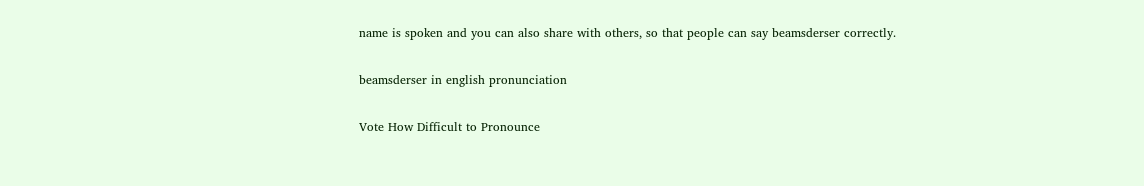name is spoken and you can also share with others, so that people can say beamsderser correctly.

beamsderser in english pronunciation

Vote How Difficult to Pronounce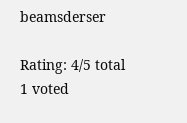beamsderser

Rating: 4/5 total 1 voted